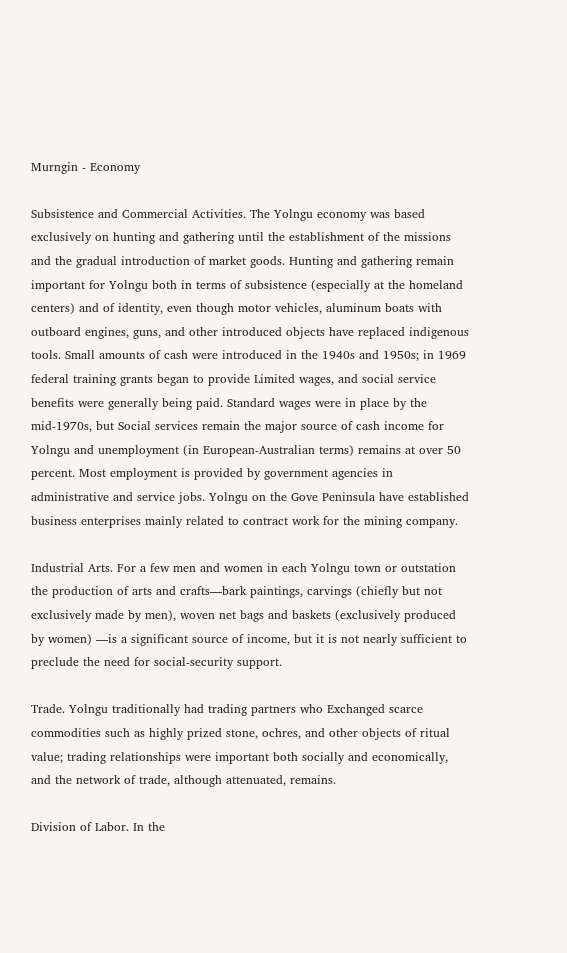Murngin - Economy

Subsistence and Commercial Activities. The Yolngu economy was based exclusively on hunting and gathering until the establishment of the missions and the gradual introduction of market goods. Hunting and gathering remain important for Yolngu both in terms of subsistence (especially at the homeland centers) and of identity, even though motor vehicles, aluminum boats with outboard engines, guns, and other introduced objects have replaced indigenous tools. Small amounts of cash were introduced in the 1940s and 1950s; in 1969 federal training grants began to provide Limited wages, and social service benefits were generally being paid. Standard wages were in place by the mid-1970s, but Social services remain the major source of cash income for Yolngu and unemployment (in European-Australian terms) remains at over 50 percent. Most employment is provided by government agencies in administrative and service jobs. Yolngu on the Gove Peninsula have established business enterprises mainly related to contract work for the mining company.

Industrial Arts. For a few men and women in each Yolngu town or outstation the production of arts and crafts—bark paintings, carvings (chiefly but not exclusively made by men), woven net bags and baskets (exclusively produced by women) —is a significant source of income, but it is not nearly sufficient to preclude the need for social-security support.

Trade. Yolngu traditionally had trading partners who Exchanged scarce commodities such as highly prized stone, ochres, and other objects of ritual value; trading relationships were important both socially and economically, and the network of trade, although attenuated, remains.

Division of Labor. In the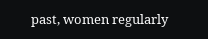past, women regularly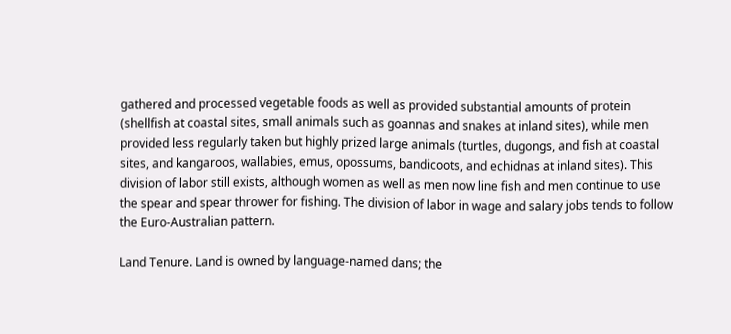gathered and processed vegetable foods as well as provided substantial amounts of protein (shellfish at coastal sites, small animals such as goannas and snakes at inland sites), while men provided less regularly taken but highly prized large animals (turtles, dugongs, and fish at coastal sites, and kangaroos, wallabies, emus, opossums, bandicoots, and echidnas at inland sites). This division of labor still exists, although women as well as men now line fish and men continue to use the spear and spear thrower for fishing. The division of labor in wage and salary jobs tends to follow the Euro-Australian pattern.

Land Tenure. Land is owned by language-named dans; the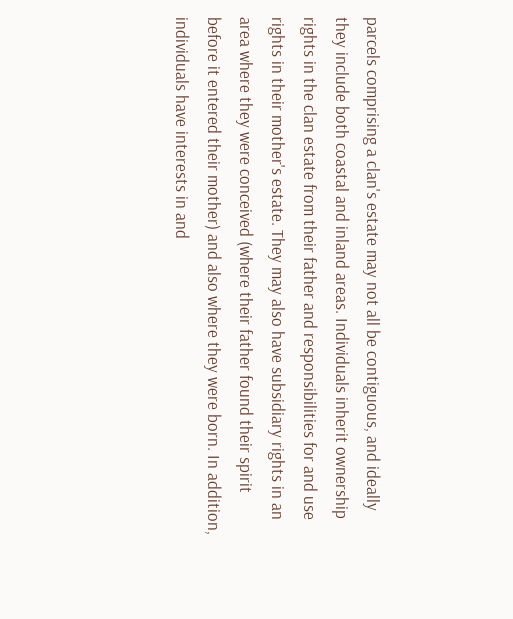parcels comprising a clan's estate may not all be contiguous, and ideally they include both coastal and inland areas. Individuals inherit ownership rights in the clan estate from their father and responsibilities for and use rights in their mother's estate. They may also have subsidiary rights in an area where they were conceived (where their father found their spirit before it entered their mother) and also where they were born. In addition, individuals have interests in and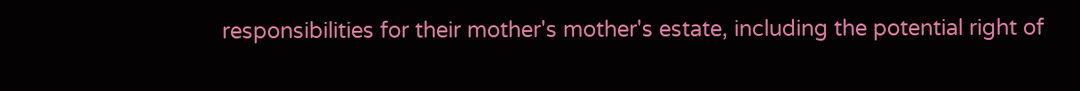responsibilities for their mother's mother's estate, including the potential right of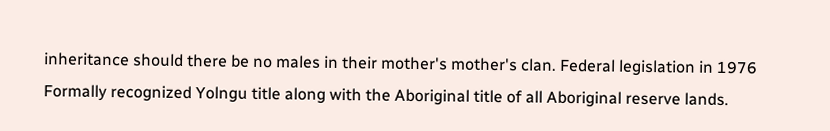inheritance should there be no males in their mother's mother's clan. Federal legislation in 1976 Formally recognized Yolngu title along with the Aboriginal title of all Aboriginal reserve lands.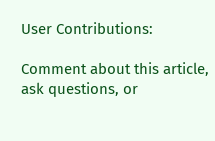User Contributions:

Comment about this article, ask questions, or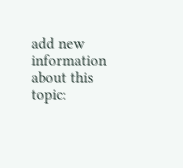add new information about this topic: